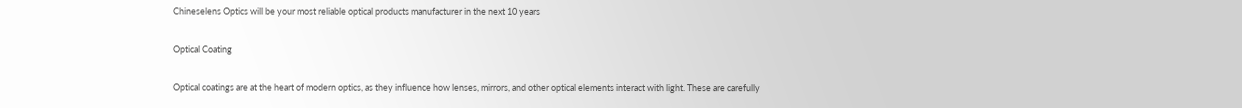Chineselens Optics will be your most reliable optical products manufacturer in the next 10 years

Optical Coating

Optical coatings are at the heart of modern optics, as they influence how lenses, mirrors, and other optical elements interact with light. These are carefully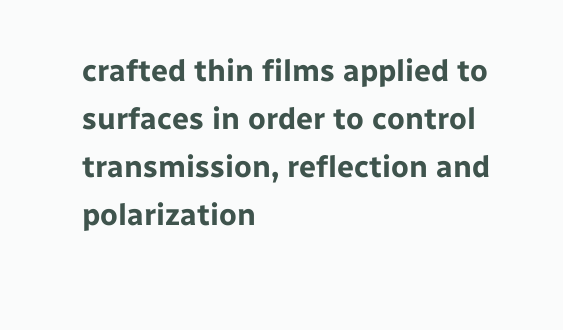crafted thin films applied to surfaces in order to control transmission, reflection and polarization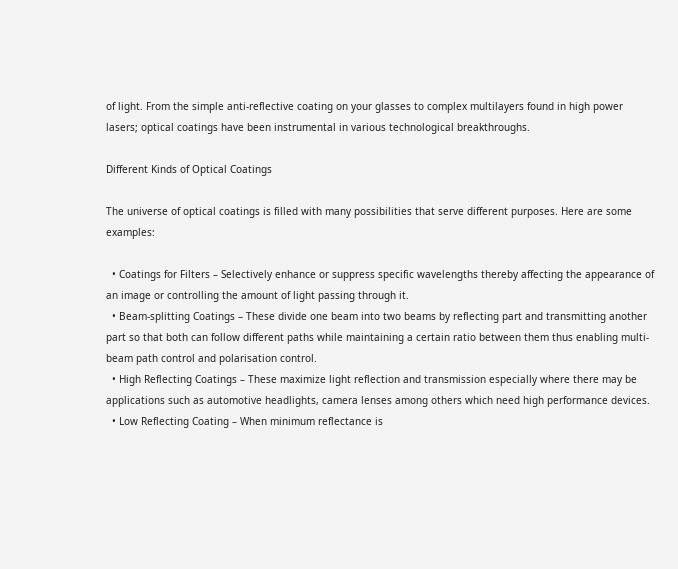of light. From the simple anti-reflective coating on your glasses to complex multilayers found in high power lasers; optical coatings have been instrumental in various technological breakthroughs.

Different Kinds of Optical Coatings

The universe of optical coatings is filled with many possibilities that serve different purposes. Here are some examples:

  • Coatings for Filters – Selectively enhance or suppress specific wavelengths thereby affecting the appearance of an image or controlling the amount of light passing through it.
  • Beam-splitting Coatings – These divide one beam into two beams by reflecting part and transmitting another part so that both can follow different paths while maintaining a certain ratio between them thus enabling multi-beam path control and polarisation control.
  • High Reflecting Coatings – These maximize light reflection and transmission especially where there may be applications such as automotive headlights, camera lenses among others which need high performance devices.
  • Low Reflecting Coating – When minimum reflectance is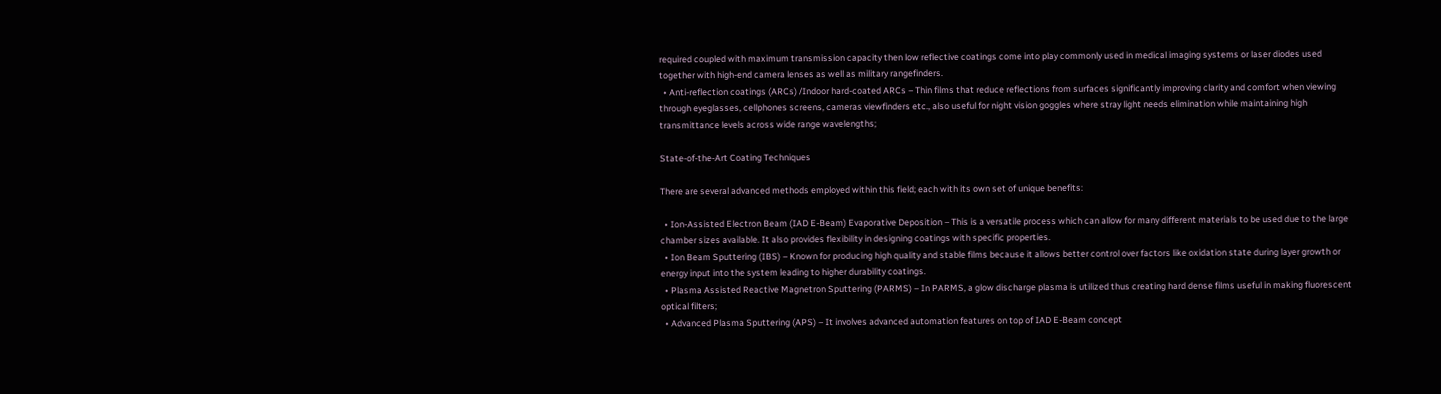required coupled with maximum transmission capacity then low reflective coatings come into play commonly used in medical imaging systems or laser diodes used together with high-end camera lenses as well as military rangefinders.
  • Anti-reflection coatings (ARCs) /Indoor hard-coated ARCs – Thin films that reduce reflections from surfaces significantly improving clarity and comfort when viewing through eyeglasses, cellphones screens, cameras viewfinders etc., also useful for night vision goggles where stray light needs elimination while maintaining high transmittance levels across wide range wavelengths;

State-of-the-Art Coating Techniques

There are several advanced methods employed within this field; each with its own set of unique benefits:

  • Ion-Assisted Electron Beam (IAD E-Beam) Evaporative Deposition – This is a versatile process which can allow for many different materials to be used due to the large chamber sizes available. It also provides flexibility in designing coatings with specific properties.
  • Ion Beam Sputtering (IBS) – Known for producing high quality and stable films because it allows better control over factors like oxidation state during layer growth or energy input into the system leading to higher durability coatings.
  • Plasma Assisted Reactive Magnetron Sputtering (PARMS) – In PARMS, a glow discharge plasma is utilized thus creating hard dense films useful in making fluorescent optical filters;
  • Advanced Plasma Sputtering (APS) – It involves advanced automation features on top of IAD E-Beam concept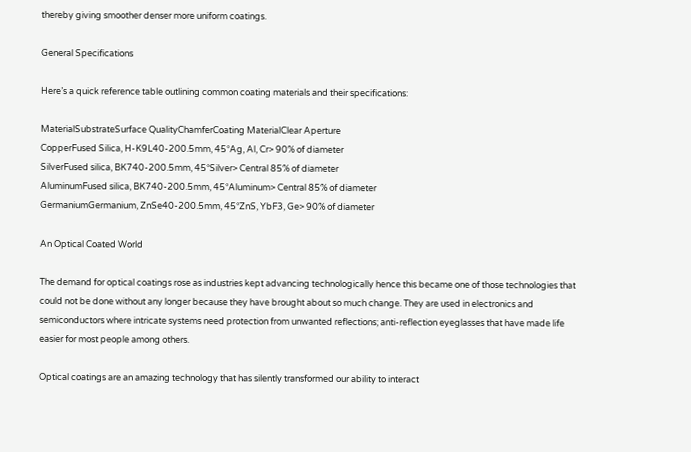thereby giving smoother denser more uniform coatings.

General Specifications

Here’s a quick reference table outlining common coating materials and their specifications:

MaterialSubstrateSurface QualityChamferCoating MaterialClear Aperture
CopperFused Silica, H-K9L40-200.5mm, 45°Ag, Al, Cr> 90% of diameter
SilverFused silica, BK740-200.5mm, 45°Silver> Central 85% of diameter
AluminumFused silica, BK740-200.5mm, 45°Aluminum> Central 85% of diameter
GermaniumGermanium, ZnSe40-200.5mm, 45°ZnS, YbF3, Ge> 90% of diameter

An Optical Coated World

The demand for optical coatings rose as industries kept advancing technologically hence this became one of those technologies that could not be done without any longer because they have brought about so much change. They are used in electronics and semiconductors where intricate systems need protection from unwanted reflections; anti-reflection eyeglasses that have made life easier for most people among others.

Optical coatings are an amazing technology that has silently transformed our ability to interact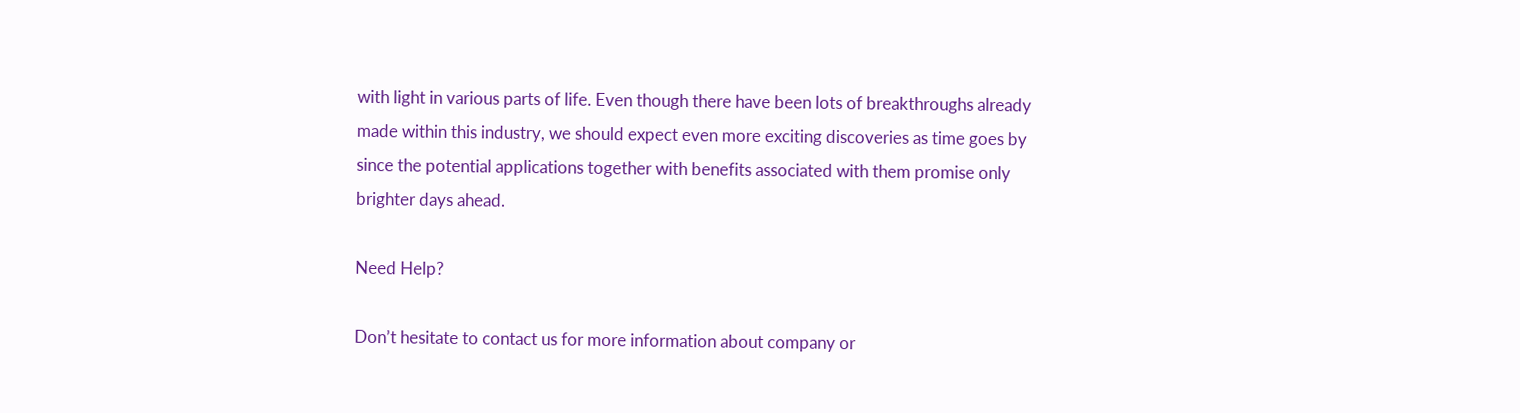with light in various parts of life. Even though there have been lots of breakthroughs already made within this industry, we should expect even more exciting discoveries as time goes by since the potential applications together with benefits associated with them promise only brighter days ahead.

Need Help?

Don’t hesitate to contact us for more information about company or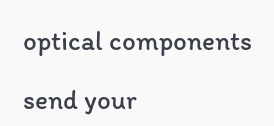optical components

send your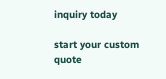inquiry today

start your custom quote